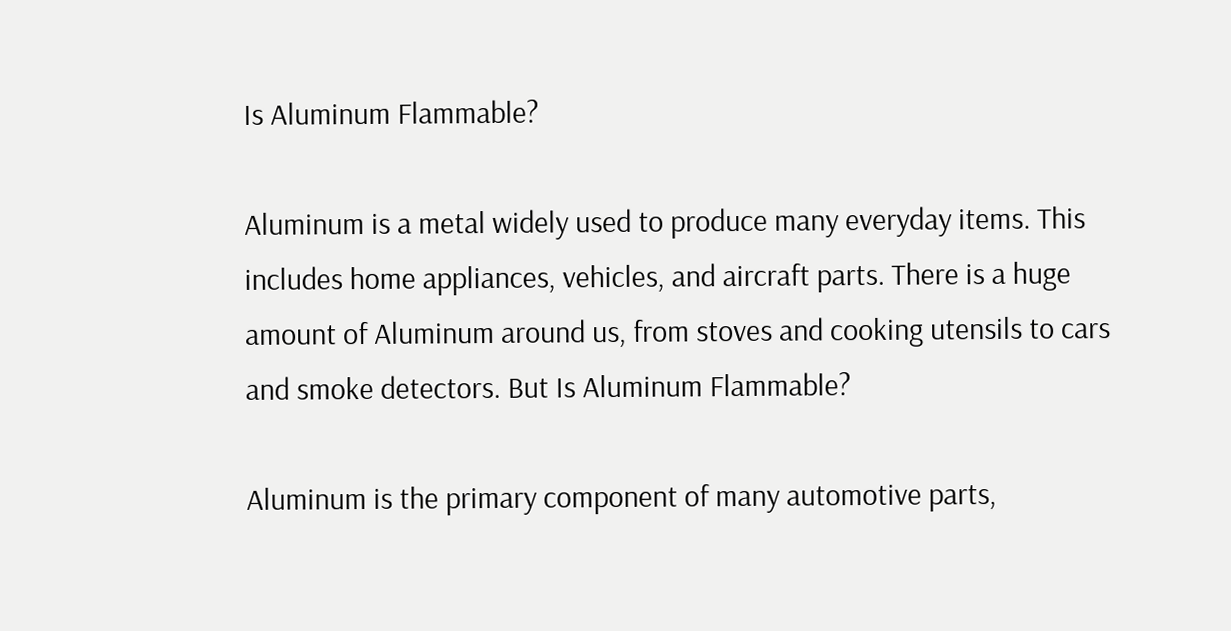Is Aluminum Flammable?

Aluminum is a metal widely used to produce many everyday items. This includes home appliances, vehicles, and aircraft parts. There is a huge amount of Aluminum around us, from stoves and cooking utensils to cars and smoke detectors. But Is Aluminum Flammable?

Aluminum is the primary component of many automotive parts,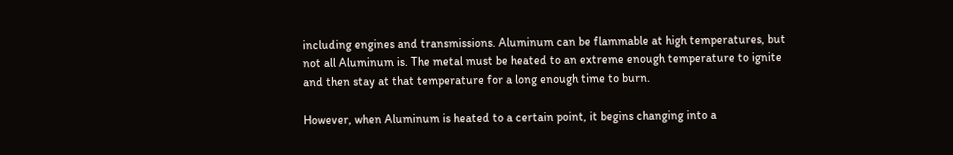including engines and transmissions. Aluminum can be flammable at high temperatures, but not all Aluminum is. The metal must be heated to an extreme enough temperature to ignite and then stay at that temperature for a long enough time to burn.

However, when Aluminum is heated to a certain point, it begins changing into a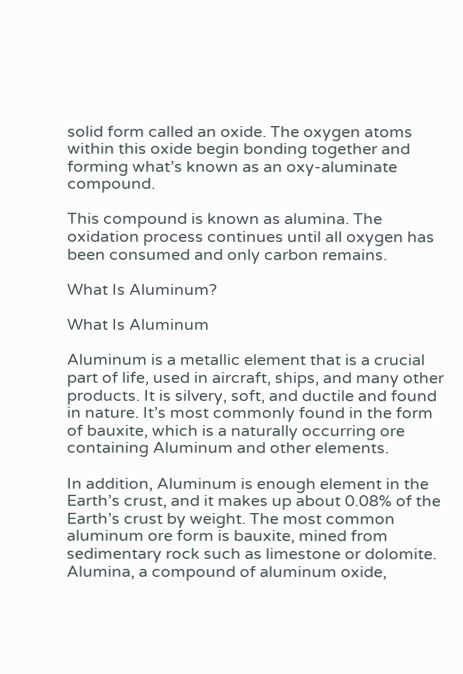solid form called an oxide. The oxygen atoms within this oxide begin bonding together and forming what’s known as an oxy-aluminate compound.

This compound is known as alumina. The oxidation process continues until all oxygen has been consumed and only carbon remains.

What Is Aluminum?

What Is Aluminum

Aluminum is a metallic element that is a crucial part of life, used in aircraft, ships, and many other products. It is silvery, soft, and ductile and found in nature. It’s most commonly found in the form of bauxite, which is a naturally occurring ore containing Aluminum and other elements.

In addition, Aluminum is enough element in the Earth’s crust, and it makes up about 0.08% of the Earth’s crust by weight. The most common aluminum ore form is bauxite, mined from sedimentary rock such as limestone or dolomite. Alumina, a compound of aluminum oxide,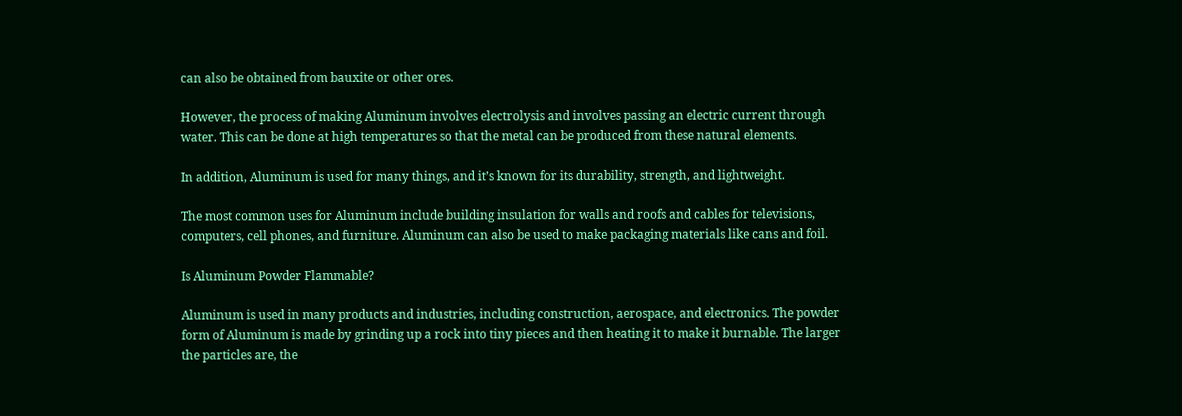can also be obtained from bauxite or other ores.

However, the process of making Aluminum involves electrolysis and involves passing an electric current through water. This can be done at high temperatures so that the metal can be produced from these natural elements.

In addition, Aluminum is used for many things, and it’s known for its durability, strength, and lightweight.

The most common uses for Aluminum include building insulation for walls and roofs and cables for televisions, computers, cell phones, and furniture. Aluminum can also be used to make packaging materials like cans and foil.

Is Aluminum Powder Flammable?

Aluminum is used in many products and industries, including construction, aerospace, and electronics. The powder form of Aluminum is made by grinding up a rock into tiny pieces and then heating it to make it burnable. The larger the particles are, the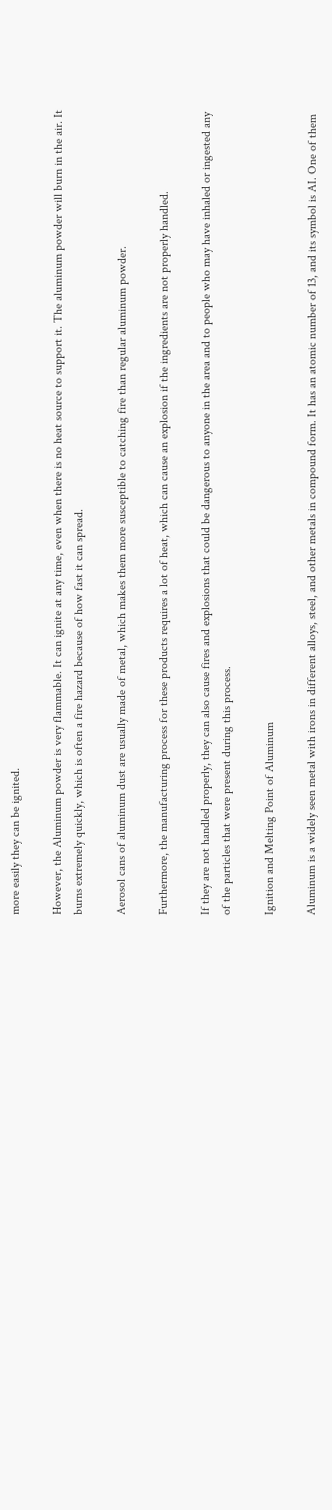more easily they can be ignited.

However, the Aluminum powder is very flammable. It can ignite at any time, even when there is no heat source to support it. The aluminum powder will burn in the air. It burns extremely quickly, which is often a fire hazard because of how fast it can spread.

Aerosol cans of aluminum dust are usually made of metal, which makes them more susceptible to catching fire than regular aluminum powder.

Furthermore, the manufacturing process for these products requires a lot of heat, which can cause an explosion if the ingredients are not properly handled.

If they are not handled properly, they can also cause fires and explosions that could be dangerous to anyone in the area and to people who may have inhaled or ingested any of the particles that were present during this process.

Ignition and Melting Point of Aluminum

Aluminum is a widely seen metal with irons in different alloys, steel, and other metals in compound form. It has an atomic number of 13, and its symbol is AI. One of them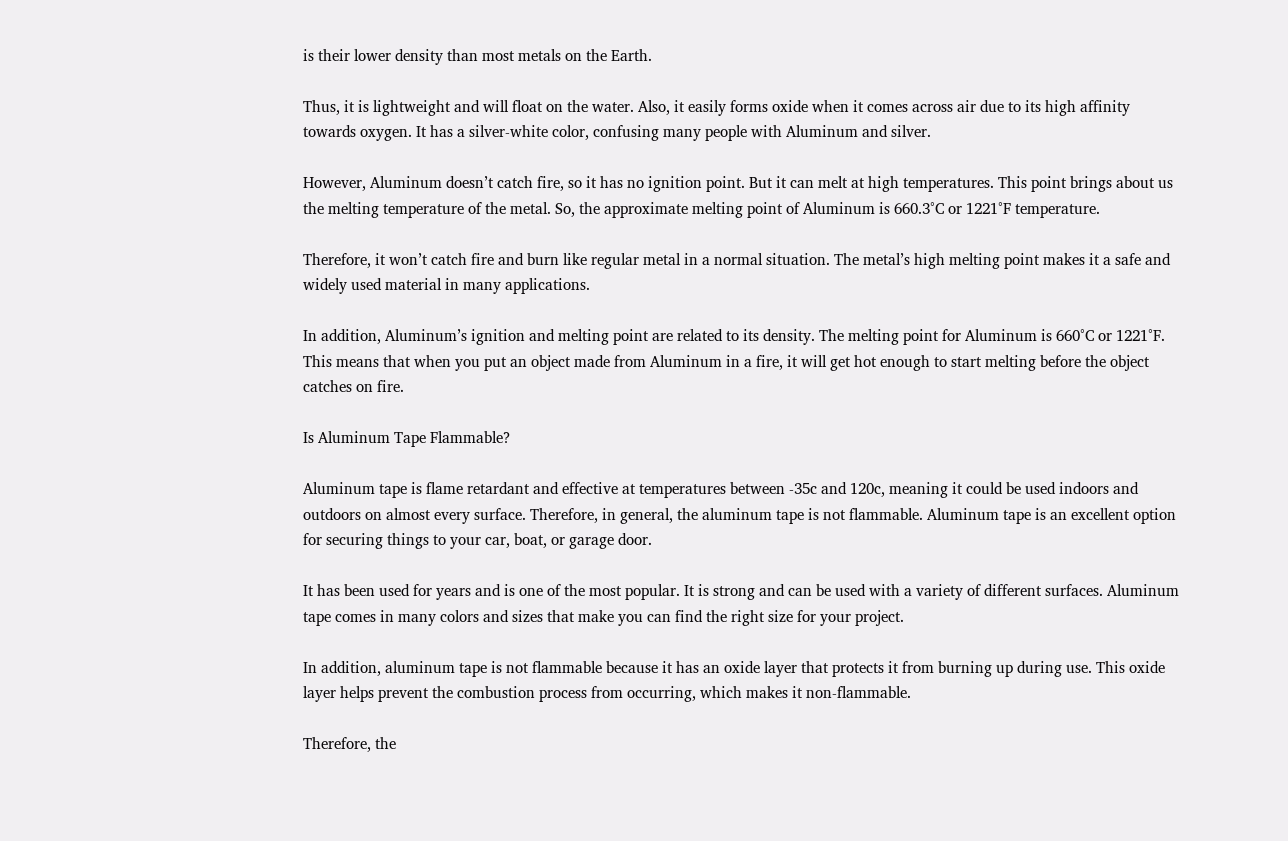is their lower density than most metals on the Earth.

Thus, it is lightweight and will float on the water. Also, it easily forms oxide when it comes across air due to its high affinity towards oxygen. It has a silver-white color, confusing many people with Aluminum and silver.

However, Aluminum doesn’t catch fire, so it has no ignition point. But it can melt at high temperatures. This point brings about us the melting temperature of the metal. So, the approximate melting point of Aluminum is 660.3°C or 1221°F temperature.

Therefore, it won’t catch fire and burn like regular metal in a normal situation. The metal’s high melting point makes it a safe and widely used material in many applications.

In addition, Aluminum’s ignition and melting point are related to its density. The melting point for Aluminum is 660°C or 1221°F. This means that when you put an object made from Aluminum in a fire, it will get hot enough to start melting before the object catches on fire.

Is Aluminum Tape Flammable?

Aluminum tape is flame retardant and effective at temperatures between -35c and 120c, meaning it could be used indoors and outdoors on almost every surface. Therefore, in general, the aluminum tape is not flammable. Aluminum tape is an excellent option for securing things to your car, boat, or garage door.

It has been used for years and is one of the most popular. It is strong and can be used with a variety of different surfaces. Aluminum tape comes in many colors and sizes that make you can find the right size for your project.

In addition, aluminum tape is not flammable because it has an oxide layer that protects it from burning up during use. This oxide layer helps prevent the combustion process from occurring, which makes it non-flammable.

Therefore, the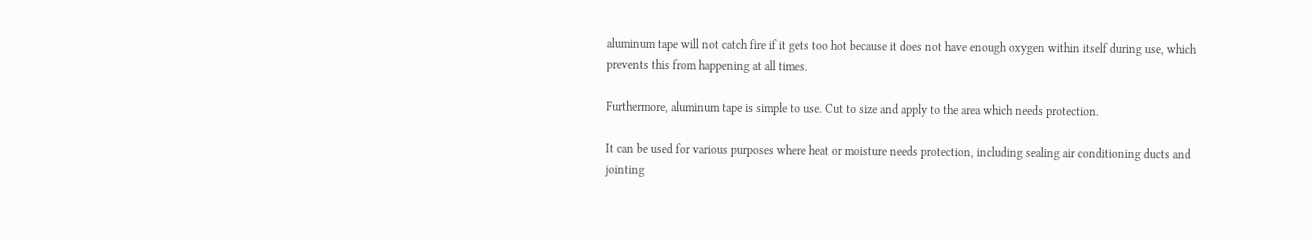aluminum tape will not catch fire if it gets too hot because it does not have enough oxygen within itself during use, which prevents this from happening at all times.

Furthermore, aluminum tape is simple to use. Cut to size and apply to the area which needs protection.

It can be used for various purposes where heat or moisture needs protection, including sealing air conditioning ducts and jointing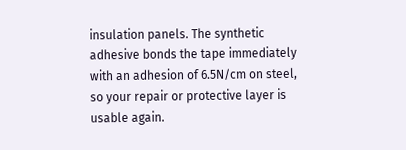insulation panels. The synthetic adhesive bonds the tape immediately with an adhesion of 6.5N/cm on steel, so your repair or protective layer is usable again.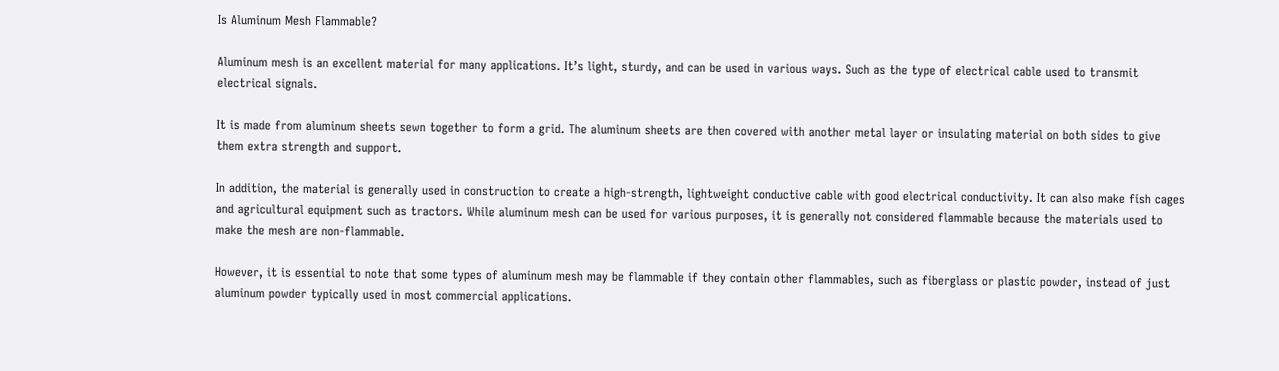Is Aluminum Mesh Flammable?

Aluminum mesh is an excellent material for many applications. It’s light, sturdy, and can be used in various ways. Such as the type of electrical cable used to transmit electrical signals.

It is made from aluminum sheets sewn together to form a grid. The aluminum sheets are then covered with another metal layer or insulating material on both sides to give them extra strength and support.

In addition, the material is generally used in construction to create a high-strength, lightweight conductive cable with good electrical conductivity. It can also make fish cages and agricultural equipment such as tractors. While aluminum mesh can be used for various purposes, it is generally not considered flammable because the materials used to make the mesh are non-flammable.

However, it is essential to note that some types of aluminum mesh may be flammable if they contain other flammables, such as fiberglass or plastic powder, instead of just aluminum powder typically used in most commercial applications.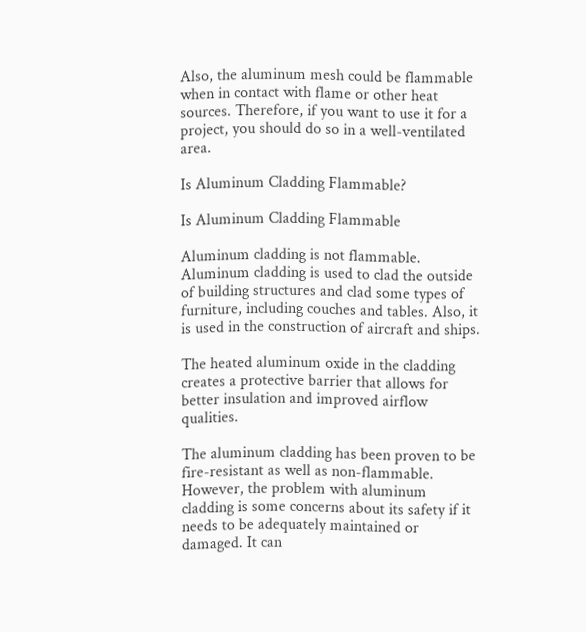Also, the aluminum mesh could be flammable when in contact with flame or other heat sources. Therefore, if you want to use it for a project, you should do so in a well-ventilated area.

Is Aluminum Cladding Flammable?

Is Aluminum Cladding Flammable

Aluminum cladding is not flammable. Aluminum cladding is used to clad the outside of building structures and clad some types of furniture, including couches and tables. Also, it is used in the construction of aircraft and ships.

The heated aluminum oxide in the cladding creates a protective barrier that allows for better insulation and improved airflow qualities.

The aluminum cladding has been proven to be fire-resistant as well as non-flammable. However, the problem with aluminum cladding is some concerns about its safety if it needs to be adequately maintained or damaged. It can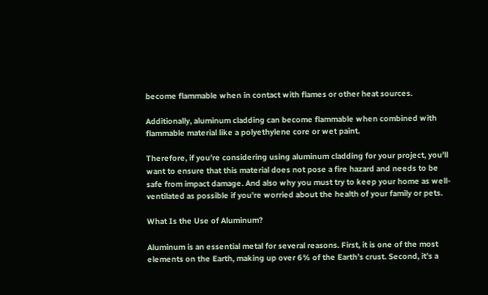become flammable when in contact with flames or other heat sources.

Additionally, aluminum cladding can become flammable when combined with flammable material like a polyethylene core or wet paint.

Therefore, if you’re considering using aluminum cladding for your project, you’ll want to ensure that this material does not pose a fire hazard and needs to be safe from impact damage. And also why you must try to keep your home as well-ventilated as possible if you’re worried about the health of your family or pets.

What Is the Use of Aluminum?

Aluminum is an essential metal for several reasons. First, it is one of the most elements on the Earth, making up over 6% of the Earth’s crust. Second, it’s a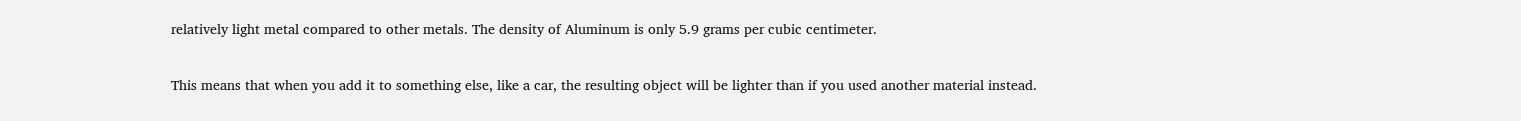relatively light metal compared to other metals. The density of Aluminum is only 5.9 grams per cubic centimeter.

This means that when you add it to something else, like a car, the resulting object will be lighter than if you used another material instead.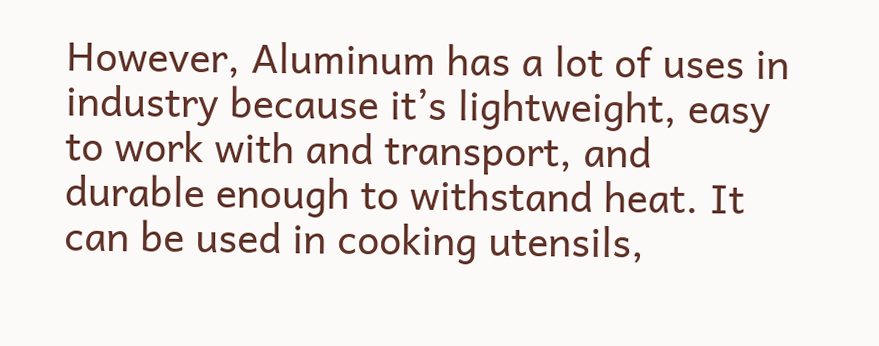However, Aluminum has a lot of uses in industry because it’s lightweight, easy to work with and transport, and durable enough to withstand heat. It can be used in cooking utensils,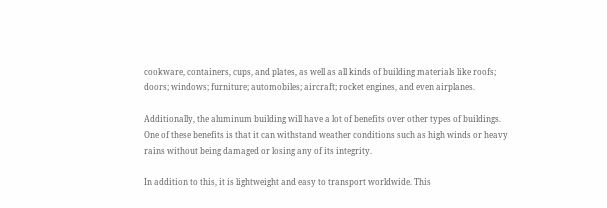cookware, containers, cups, and plates, as well as all kinds of building materials like roofs; doors; windows; furniture; automobiles; aircraft; rocket engines, and even airplanes.

Additionally, the aluminum building will have a lot of benefits over other types of buildings. One of these benefits is that it can withstand weather conditions such as high winds or heavy rains without being damaged or losing any of its integrity.

In addition to this, it is lightweight and easy to transport worldwide. This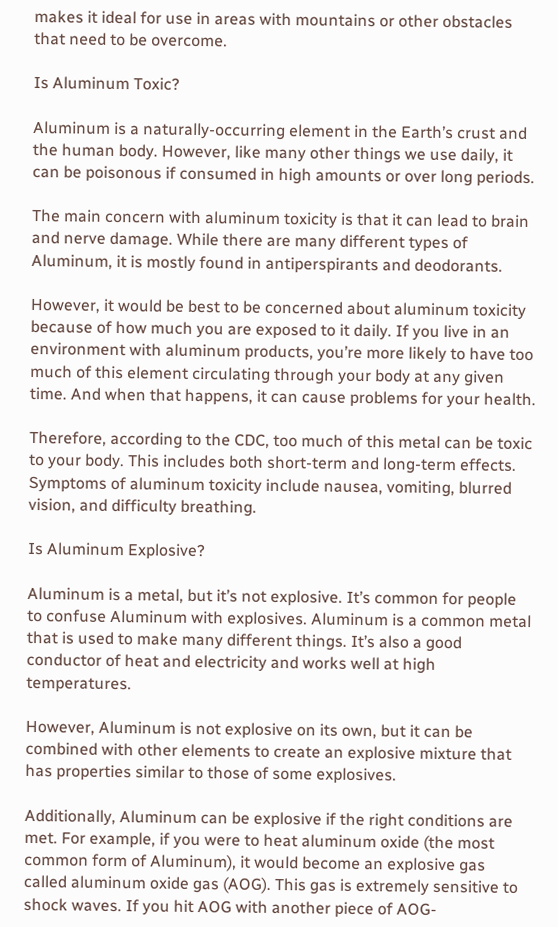makes it ideal for use in areas with mountains or other obstacles that need to be overcome.

Is Aluminum Toxic?

Aluminum is a naturally-occurring element in the Earth’s crust and the human body. However, like many other things we use daily, it can be poisonous if consumed in high amounts or over long periods.

The main concern with aluminum toxicity is that it can lead to brain and nerve damage. While there are many different types of Aluminum, it is mostly found in antiperspirants and deodorants.

However, it would be best to be concerned about aluminum toxicity because of how much you are exposed to it daily. If you live in an environment with aluminum products, you’re more likely to have too much of this element circulating through your body at any given time. And when that happens, it can cause problems for your health.

Therefore, according to the CDC, too much of this metal can be toxic to your body. This includes both short-term and long-term effects. Symptoms of aluminum toxicity include nausea, vomiting, blurred vision, and difficulty breathing.

Is Aluminum Explosive?

Aluminum is a metal, but it’s not explosive. It’s common for people to confuse Aluminum with explosives. Aluminum is a common metal that is used to make many different things. It’s also a good conductor of heat and electricity and works well at high temperatures.

However, Aluminum is not explosive on its own, but it can be combined with other elements to create an explosive mixture that has properties similar to those of some explosives.

Additionally, Aluminum can be explosive if the right conditions are met. For example, if you were to heat aluminum oxide (the most common form of Aluminum), it would become an explosive gas called aluminum oxide gas (AOG). This gas is extremely sensitive to shock waves. If you hit AOG with another piece of AOG-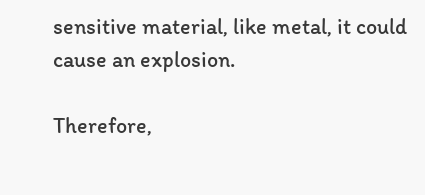sensitive material, like metal, it could cause an explosion.

Therefore,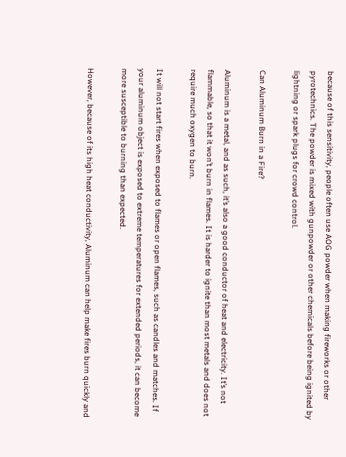because of this sensitivity, people often use AOG powder when making fireworks or other pyrotechnics. The powder is mixed with gunpowder or other chemicals before being ignited by lightning or spark plugs for crowd control.

Can Aluminum Burn in a Fire?

Aluminum is a metal, and as such, it’s also a good conductor of heat and electricity. It’s not flammable, so that it won’t burn in flames. It is harder to ignite than most metals and does not require much oxygen to burn.

It will not start fires when exposed to flames or open flames, such as candles and matches. If your aluminum object is exposed to extreme temperatures for extended periods, it can become more susceptible to burning than expected.

However, because of its high heat conductivity, Aluminum can help make fires burn quickly and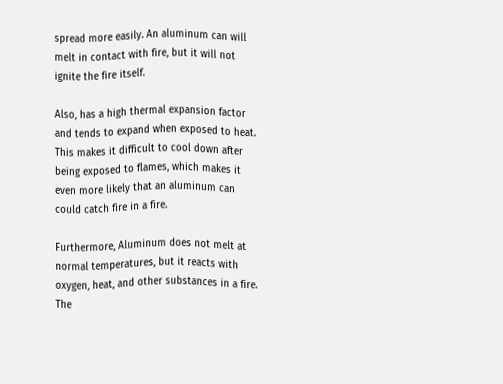spread more easily. An aluminum can will melt in contact with fire, but it will not ignite the fire itself.

Also, has a high thermal expansion factor and tends to expand when exposed to heat. This makes it difficult to cool down after being exposed to flames, which makes it even more likely that an aluminum can could catch fire in a fire.

Furthermore, Aluminum does not melt at normal temperatures, but it reacts with oxygen, heat, and other substances in a fire. The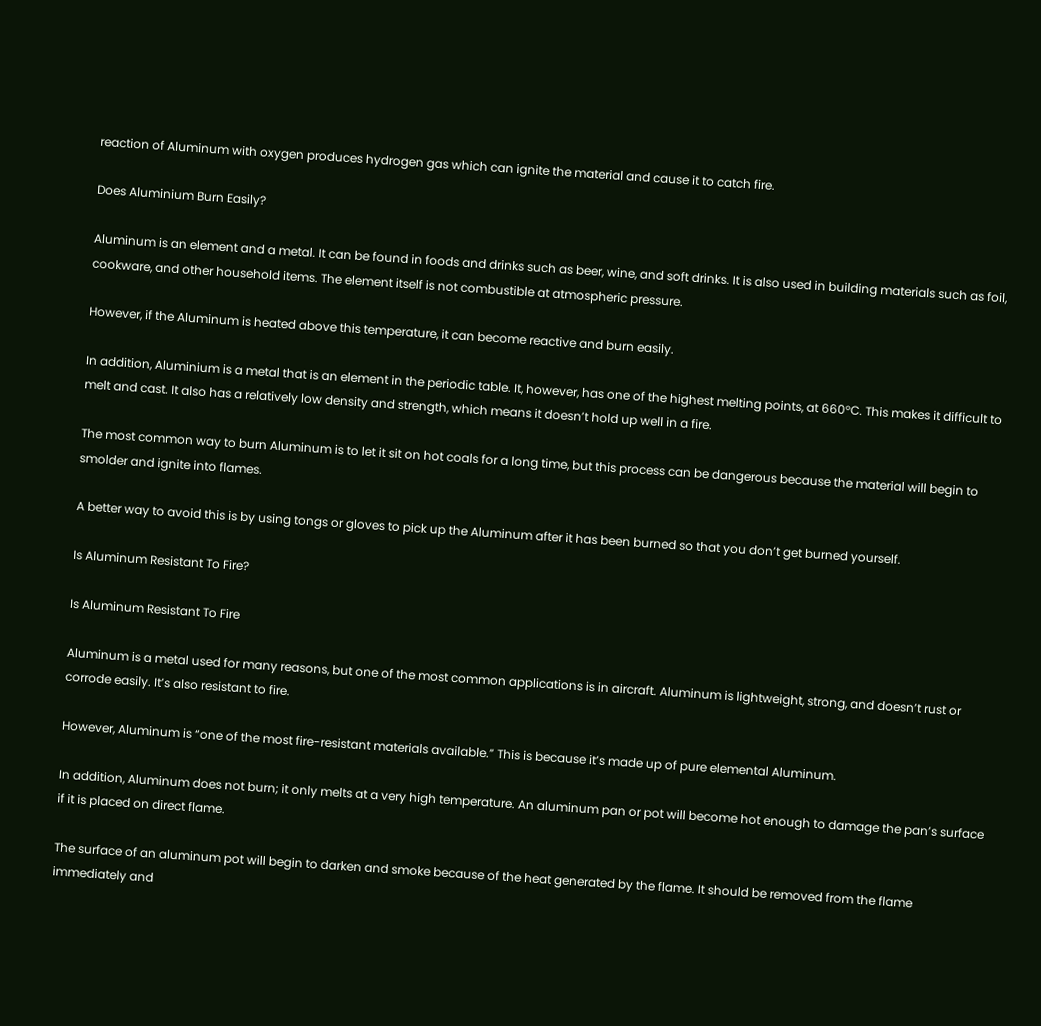reaction of Aluminum with oxygen produces hydrogen gas which can ignite the material and cause it to catch fire.

Does Aluminium Burn Easily?

Aluminum is an element and a metal. It can be found in foods and drinks such as beer, wine, and soft drinks. It is also used in building materials such as foil, cookware, and other household items. The element itself is not combustible at atmospheric pressure.

However, if the Aluminum is heated above this temperature, it can become reactive and burn easily.

In addition, Aluminium is a metal that is an element in the periodic table. It, however, has one of the highest melting points, at 660°C. This makes it difficult to melt and cast. It also has a relatively low density and strength, which means it doesn’t hold up well in a fire.

The most common way to burn Aluminum is to let it sit on hot coals for a long time, but this process can be dangerous because the material will begin to smolder and ignite into flames.

A better way to avoid this is by using tongs or gloves to pick up the Aluminum after it has been burned so that you don’t get burned yourself.

Is Aluminum Resistant To Fire?

Is Aluminum Resistant To Fire

Aluminum is a metal used for many reasons, but one of the most common applications is in aircraft. Aluminum is lightweight, strong, and doesn’t rust or corrode easily. It’s also resistant to fire.

However, Aluminum is “one of the most fire-resistant materials available.” This is because it’s made up of pure elemental Aluminum.

In addition, Aluminum does not burn; it only melts at a very high temperature. An aluminum pan or pot will become hot enough to damage the pan’s surface if it is placed on direct flame.

The surface of an aluminum pot will begin to darken and smoke because of the heat generated by the flame. It should be removed from the flame immediately and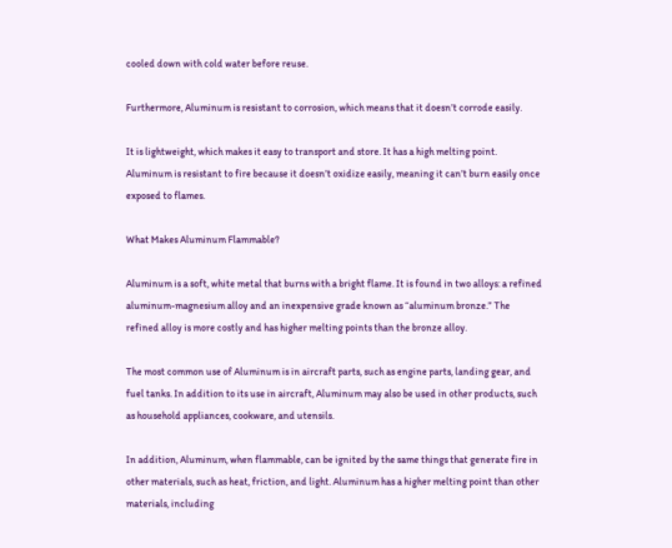cooled down with cold water before reuse.

Furthermore, Aluminum is resistant to corrosion, which means that it doesn’t corrode easily.

It is lightweight, which makes it easy to transport and store. It has a high melting point. Aluminum is resistant to fire because it doesn’t oxidize easily, meaning it can’t burn easily once exposed to flames.

What Makes Aluminum Flammable?

Aluminum is a soft, white metal that burns with a bright flame. It is found in two alloys: a refined aluminum-magnesium alloy and an inexpensive grade known as “aluminum bronze.” The refined alloy is more costly and has higher melting points than the bronze alloy.

The most common use of Aluminum is in aircraft parts, such as engine parts, landing gear, and fuel tanks. In addition to its use in aircraft, Aluminum may also be used in other products, such as household appliances, cookware, and utensils.

In addition, Aluminum, when flammable, can be ignited by the same things that generate fire in other materials, such as heat, friction, and light. Aluminum has a higher melting point than other materials, including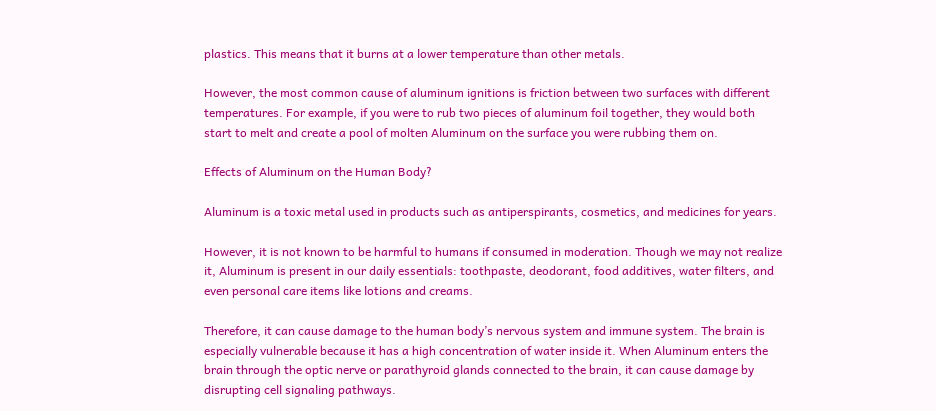plastics. This means that it burns at a lower temperature than other metals.

However, the most common cause of aluminum ignitions is friction between two surfaces with different temperatures. For example, if you were to rub two pieces of aluminum foil together, they would both start to melt and create a pool of molten Aluminum on the surface you were rubbing them on.

Effects of Aluminum on the Human Body?

Aluminum is a toxic metal used in products such as antiperspirants, cosmetics, and medicines for years.

However, it is not known to be harmful to humans if consumed in moderation. Though we may not realize it, Aluminum is present in our daily essentials: toothpaste, deodorant, food additives, water filters, and even personal care items like lotions and creams.

Therefore, it can cause damage to the human body’s nervous system and immune system. The brain is especially vulnerable because it has a high concentration of water inside it. When Aluminum enters the brain through the optic nerve or parathyroid glands connected to the brain, it can cause damage by disrupting cell signaling pathways.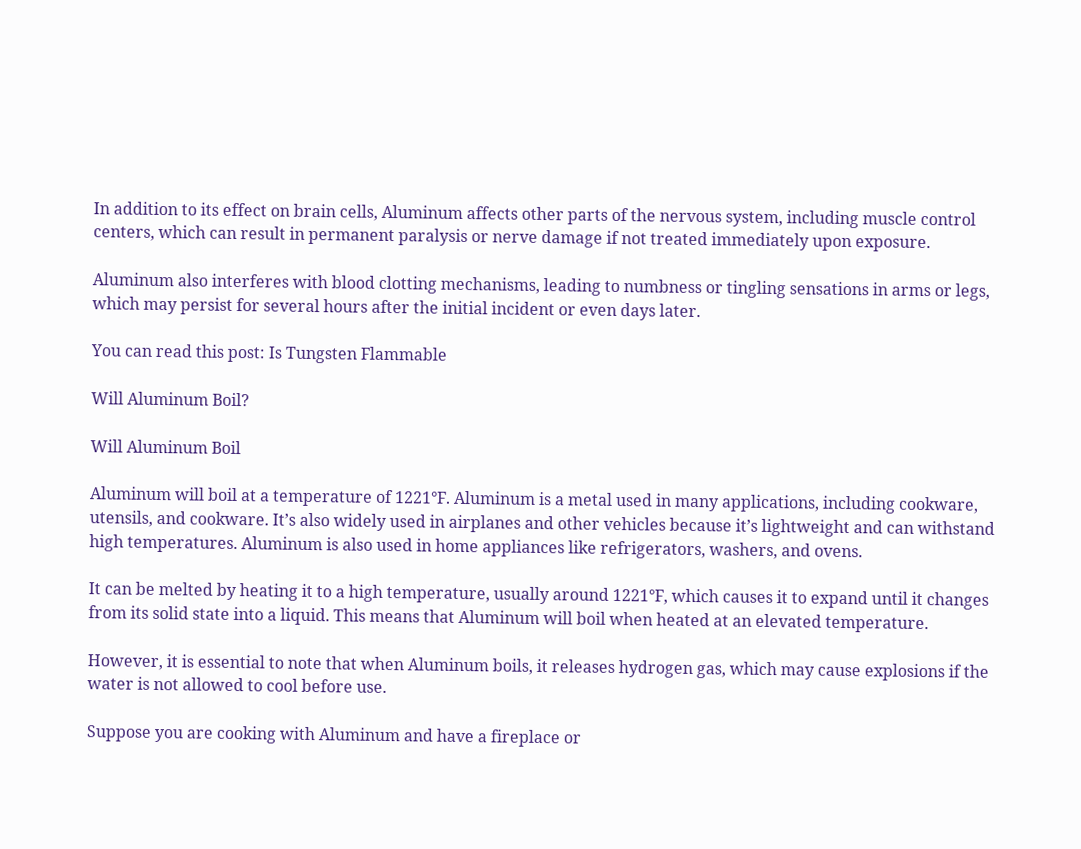In addition to its effect on brain cells, Aluminum affects other parts of the nervous system, including muscle control centers, which can result in permanent paralysis or nerve damage if not treated immediately upon exposure.

Aluminum also interferes with blood clotting mechanisms, leading to numbness or tingling sensations in arms or legs, which may persist for several hours after the initial incident or even days later.

You can read this post: Is Tungsten Flammable

Will Aluminum Boil?

Will Aluminum Boil

Aluminum will boil at a temperature of 1221°F. Aluminum is a metal used in many applications, including cookware, utensils, and cookware. It’s also widely used in airplanes and other vehicles because it’s lightweight and can withstand high temperatures. Aluminum is also used in home appliances like refrigerators, washers, and ovens.

It can be melted by heating it to a high temperature, usually around 1221°F, which causes it to expand until it changes from its solid state into a liquid. This means that Aluminum will boil when heated at an elevated temperature.

However, it is essential to note that when Aluminum boils, it releases hydrogen gas, which may cause explosions if the water is not allowed to cool before use.

Suppose you are cooking with Aluminum and have a fireplace or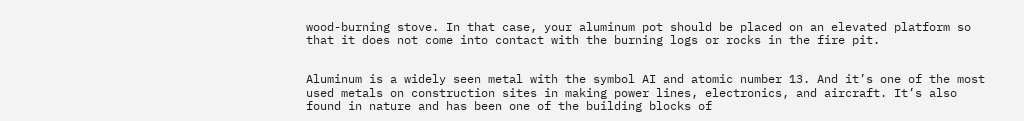wood-burning stove. In that case, your aluminum pot should be placed on an elevated platform so that it does not come into contact with the burning logs or rocks in the fire pit.


Aluminum is a widely seen metal with the symbol AI and atomic number 13. And it’s one of the most used metals on construction sites in making power lines, electronics, and aircraft. It’s also found in nature and has been one of the building blocks of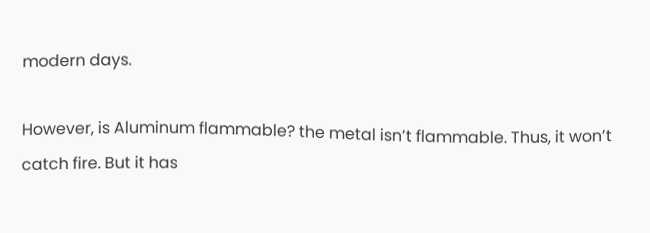modern days.

However, is Aluminum flammable? the metal isn’t flammable. Thus, it won’t catch fire. But it has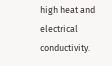high heat and electrical conductivity.